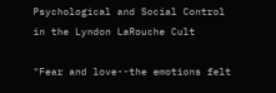Psychological and Social Control in the Lyndon LaRouche Cult

"Fear and love--the emotions felt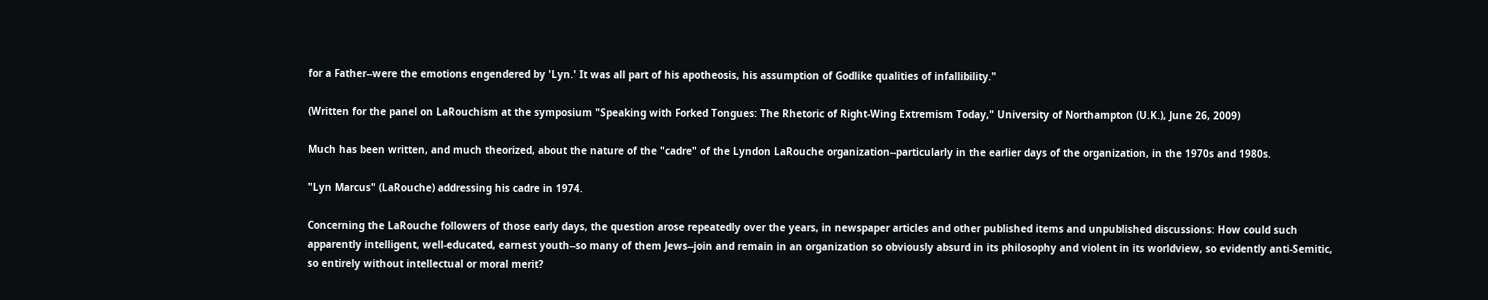for a Father--were the emotions engendered by 'Lyn.' It was all part of his apotheosis, his assumption of Godlike qualities of infallibility."

(Written for the panel on LaRouchism at the symposium "Speaking with Forked Tongues: The Rhetoric of Right-Wing Extremism Today," University of Northampton (U.K.), June 26, 2009)

Much has been written, and much theorized, about the nature of the "cadre" of the Lyndon LaRouche organization--particularly in the earlier days of the organization, in the 1970s and 1980s.

"Lyn Marcus" (LaRouche) addressing his cadre in 1974.

Concerning the LaRouche followers of those early days, the question arose repeatedly over the years, in newspaper articles and other published items and unpublished discussions: How could such apparently intelligent, well-educated, earnest youth--so many of them Jews--join and remain in an organization so obviously absurd in its philosophy and violent in its worldview, so evidently anti-Semitic, so entirely without intellectual or moral merit?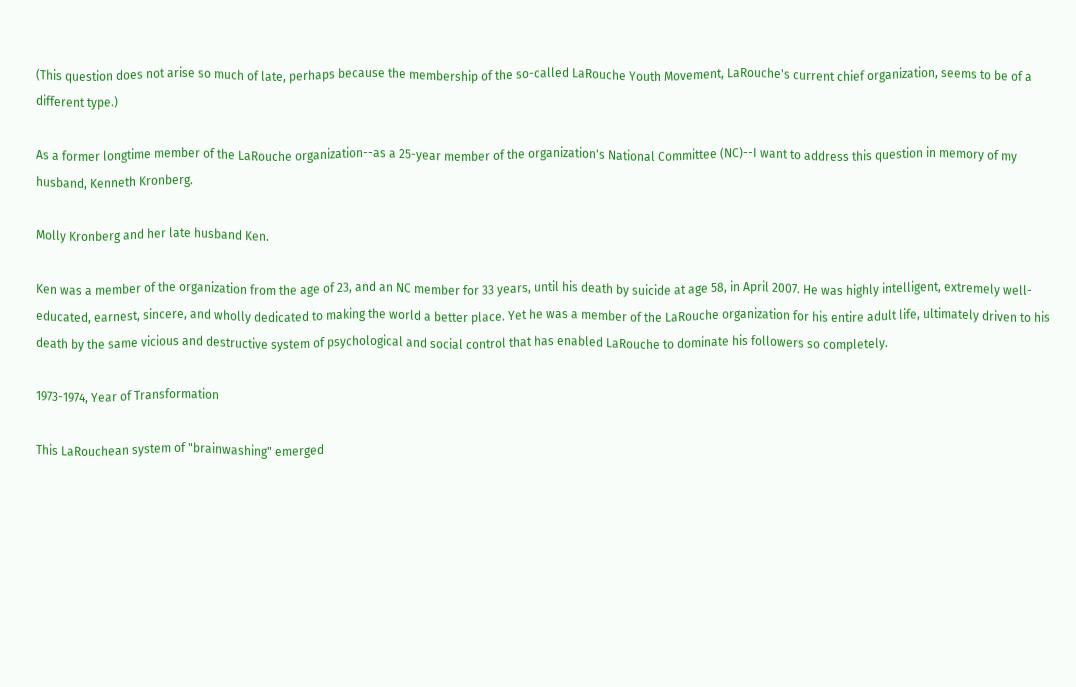(This question does not arise so much of late, perhaps because the membership of the so-called LaRouche Youth Movement, LaRouche's current chief organization, seems to be of a different type.)

As a former longtime member of the LaRouche organization--as a 25-year member of the organization's National Committee (NC)--I want to address this question in memory of my husband, Kenneth Kronberg.

Molly Kronberg and her late husband Ken.

Ken was a member of the organization from the age of 23, and an NC member for 33 years, until his death by suicide at age 58, in April 2007. He was highly intelligent, extremely well-educated, earnest, sincere, and wholly dedicated to making the world a better place. Yet he was a member of the LaRouche organization for his entire adult life, ultimately driven to his death by the same vicious and destructive system of psychological and social control that has enabled LaRouche to dominate his followers so completely.

1973-1974, Year of Transformation

This LaRouchean system of "brainwashing" emerged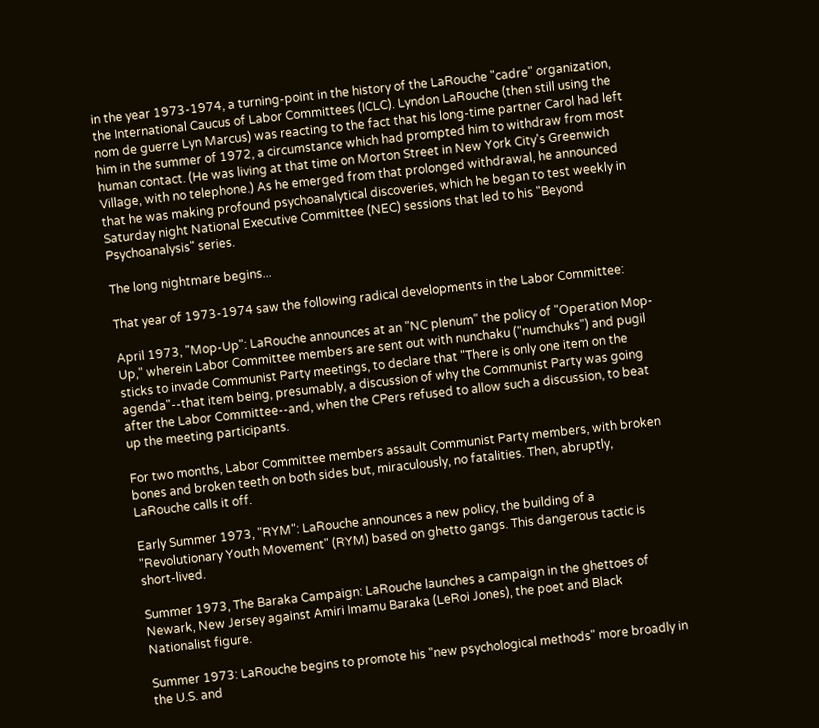in the year 1973-1974, a turning-point in the history of the LaRouche "cadre" organization, the International Caucus of Labor Committees (ICLC). Lyndon LaRouche (then still using the nom de guerre Lyn Marcus) was reacting to the fact that his long-time partner Carol had left him in the summer of 1972, a circumstance which had prompted him to withdraw from most human contact. (He was living at that time on Morton Street in New York City's Greenwich Village, with no telephone.) As he emerged from that prolonged withdrawal, he announced that he was making profound psychoanalytical discoveries, which he began to test weekly in Saturday night National Executive Committee (NEC) sessions that led to his "Beyond Psychoanalysis" series.

The long nightmare begins...

That year of 1973-1974 saw the following radical developments in the Labor Committee:

April 1973, "Mop-Up": LaRouche announces at an "NC plenum" the policy of "Operation Mop-Up," wherein Labor Committee members are sent out with nunchaku ("numchuks") and pugil sticks to invade Communist Party meetings, to declare that "There is only one item on the agenda"--that item being, presumably, a discussion of why the Communist Party was going after the Labor Committee--and, when the CPers refused to allow such a discussion, to beat up the meeting participants.

For two months, Labor Committee members assault Communist Party members, with broken bones and broken teeth on both sides but, miraculously, no fatalities. Then, abruptly, LaRouche calls it off.

Early Summer 1973, "RYM": LaRouche announces a new policy, the building of a "Revolutionary Youth Movement" (RYM) based on ghetto gangs. This dangerous tactic is short-lived.

Summer 1973, The Baraka Campaign: LaRouche launches a campaign in the ghettoes of Newark, New Jersey against Amiri Imamu Baraka (LeRoi Jones), the poet and Black Nationalist figure.

Summer 1973: LaRouche begins to promote his "new psychological methods" more broadly in the U.S. and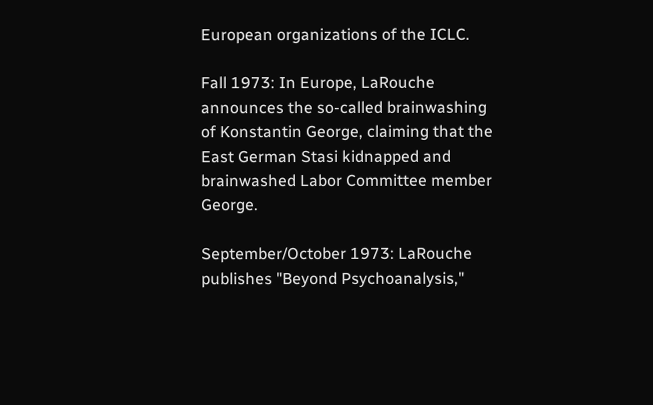European organizations of the ICLC.

Fall 1973: In Europe, LaRouche announces the so-called brainwashing of Konstantin George, claiming that the East German Stasi kidnapped and brainwashed Labor Committee member George.

September/October 1973: LaRouche publishes "Beyond Psychoanalysis,"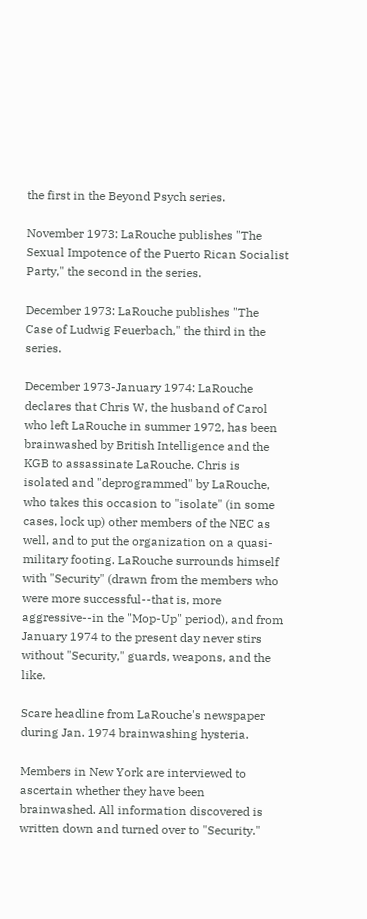the first in the Beyond Psych series.

November 1973: LaRouche publishes "The Sexual Impotence of the Puerto Rican Socialist Party," the second in the series.

December 1973: LaRouche publishes "The Case of Ludwig Feuerbach," the third in the series.

December 1973-January 1974: LaRouche declares that Chris W, the husband of Carol who left LaRouche in summer 1972, has been brainwashed by British Intelligence and the KGB to assassinate LaRouche. Chris is isolated and "deprogrammed" by LaRouche, who takes this occasion to "isolate" (in some cases, lock up) other members of the NEC as well, and to put the organization on a quasi-military footing. LaRouche surrounds himself with "Security" (drawn from the members who were more successful--that is, more aggressive--in the "Mop-Up" period), and from January 1974 to the present day never stirs without "Security," guards, weapons, and the like.

Scare headline from LaRouche's newspaper during Jan. 1974 brainwashing hysteria.

Members in New York are interviewed to ascertain whether they have been brainwashed. All information discovered is written down and turned over to "Security."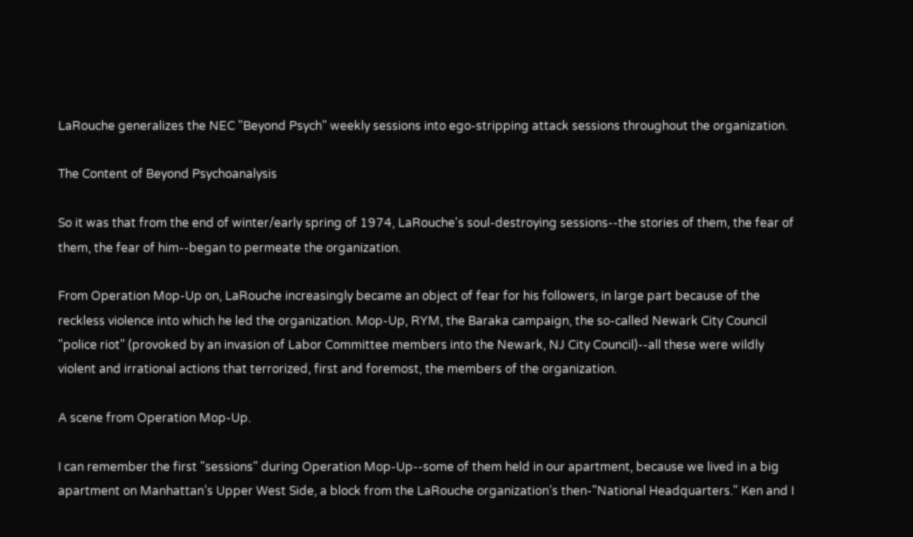LaRouche generalizes the NEC "Beyond Psych" weekly sessions into ego-stripping attack sessions throughout the organization.

The Content of Beyond Psychoanalysis

So it was that from the end of winter/early spring of 1974, LaRouche's soul-destroying sessions--the stories of them, the fear of them, the fear of him--began to permeate the organization.

From Operation Mop-Up on, LaRouche increasingly became an object of fear for his followers, in large part because of the reckless violence into which he led the organization. Mop-Up, RYM, the Baraka campaign, the so-called Newark City Council "police riot" (provoked by an invasion of Labor Committee members into the Newark, NJ City Council)--all these were wildly violent and irrational actions that terrorized, first and foremost, the members of the organization.

A scene from Operation Mop-Up.

I can remember the first "sessions" during Operation Mop-Up--some of them held in our apartment, because we lived in a big apartment on Manhattan’s Upper West Side, a block from the LaRouche organization’s then-"National Headquarters." Ken and I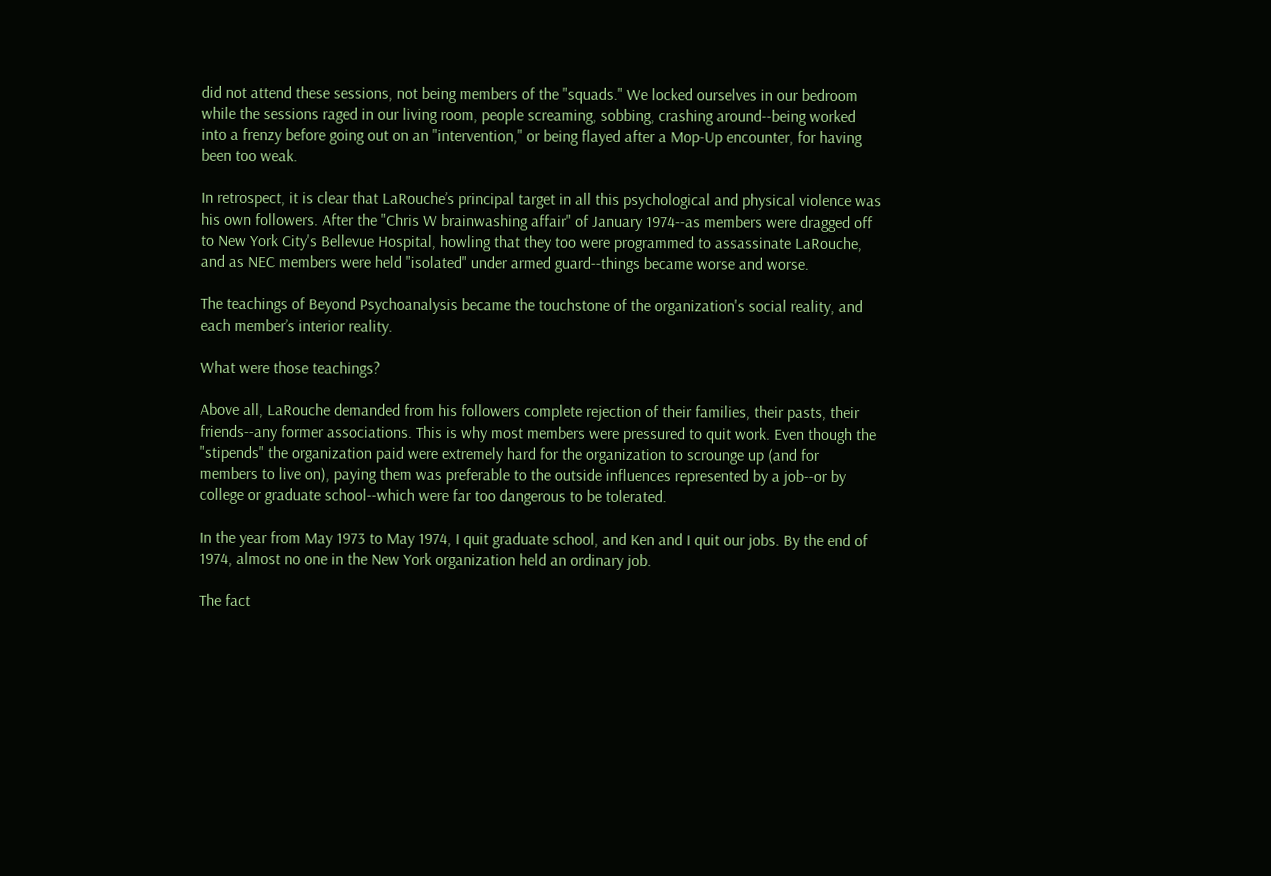did not attend these sessions, not being members of the "squads." We locked ourselves in our bedroom while the sessions raged in our living room, people screaming, sobbing, crashing around--being worked into a frenzy before going out on an "intervention," or being flayed after a Mop-Up encounter, for having been too weak.

In retrospect, it is clear that LaRouche’s principal target in all this psychological and physical violence was his own followers. After the "Chris W brainwashing affair" of January 1974--as members were dragged off to New York City's Bellevue Hospital, howling that they too were programmed to assassinate LaRouche, and as NEC members were held "isolated" under armed guard--things became worse and worse.

The teachings of Beyond Psychoanalysis became the touchstone of the organization's social reality, and each member’s interior reality.

What were those teachings?

Above all, LaRouche demanded from his followers complete rejection of their families, their pasts, their friends--any former associations. This is why most members were pressured to quit work. Even though the "stipends" the organization paid were extremely hard for the organization to scrounge up (and for members to live on), paying them was preferable to the outside influences represented by a job--or by college or graduate school--which were far too dangerous to be tolerated.

In the year from May 1973 to May 1974, I quit graduate school, and Ken and I quit our jobs. By the end of 1974, almost no one in the New York organization held an ordinary job.

The fact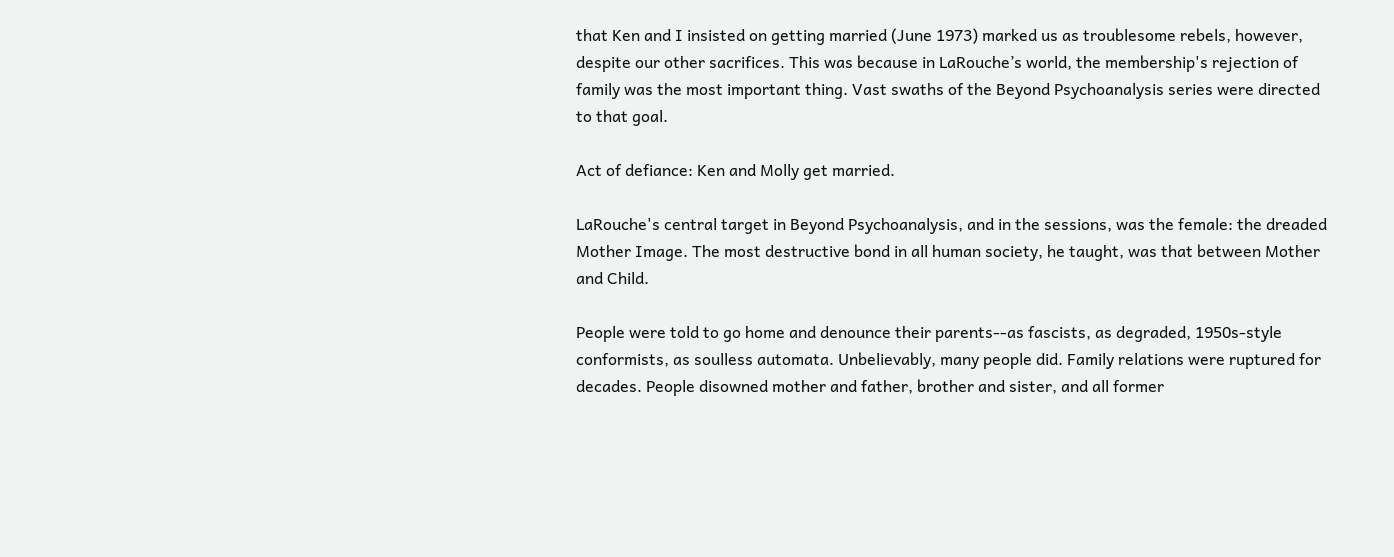that Ken and I insisted on getting married (June 1973) marked us as troublesome rebels, however, despite our other sacrifices. This was because in LaRouche’s world, the membership's rejection of family was the most important thing. Vast swaths of the Beyond Psychoanalysis series were directed to that goal.

Act of defiance: Ken and Molly get married.

LaRouche's central target in Beyond Psychoanalysis, and in the sessions, was the female: the dreaded Mother Image. The most destructive bond in all human society, he taught, was that between Mother and Child.

People were told to go home and denounce their parents--as fascists, as degraded, 1950s-style conformists, as soulless automata. Unbelievably, many people did. Family relations were ruptured for decades. People disowned mother and father, brother and sister, and all former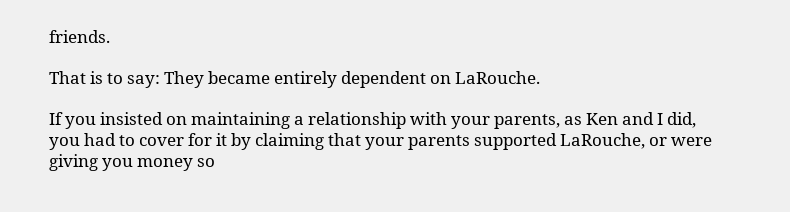friends.

That is to say: They became entirely dependent on LaRouche.

If you insisted on maintaining a relationship with your parents, as Ken and I did, you had to cover for it by claiming that your parents supported LaRouche, or were giving you money so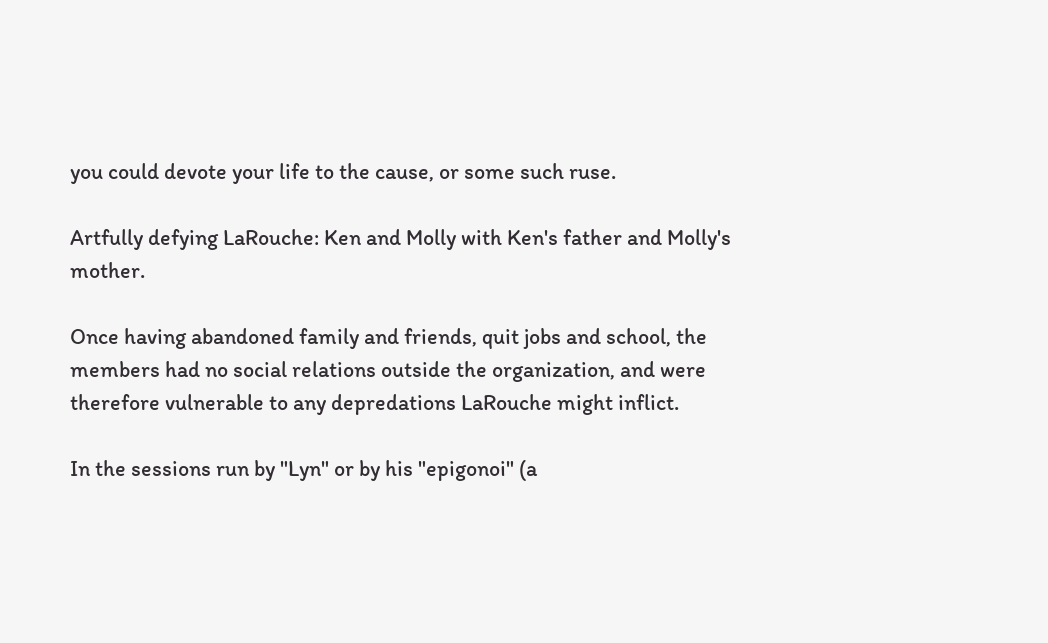you could devote your life to the cause, or some such ruse.

Artfully defying LaRouche: Ken and Molly with Ken's father and Molly's mother.

Once having abandoned family and friends, quit jobs and school, the members had no social relations outside the organization, and were therefore vulnerable to any depredations LaRouche might inflict.

In the sessions run by "Lyn" or by his "epigonoi" (a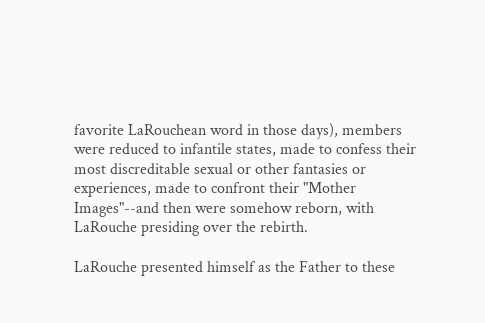favorite LaRouchean word in those days), members were reduced to infantile states, made to confess their most discreditable sexual or other fantasies or experiences, made to confront their "Mother Images"--and then were somehow reborn, with LaRouche presiding over the rebirth.

LaRouche presented himself as the Father to these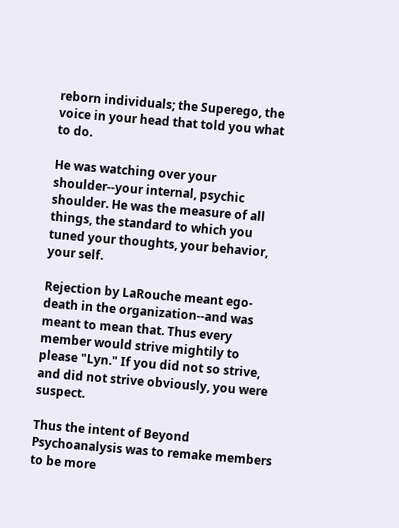reborn individuals; the Superego, the voice in your head that told you what to do.

He was watching over your shoulder--your internal, psychic shoulder. He was the measure of all things, the standard to which you tuned your thoughts, your behavior, your self.

Rejection by LaRouche meant ego-death in the organization--and was meant to mean that. Thus every member would strive mightily to please "Lyn." If you did not so strive, and did not strive obviously, you were suspect.

Thus the intent of Beyond Psychoanalysis was to remake members to be more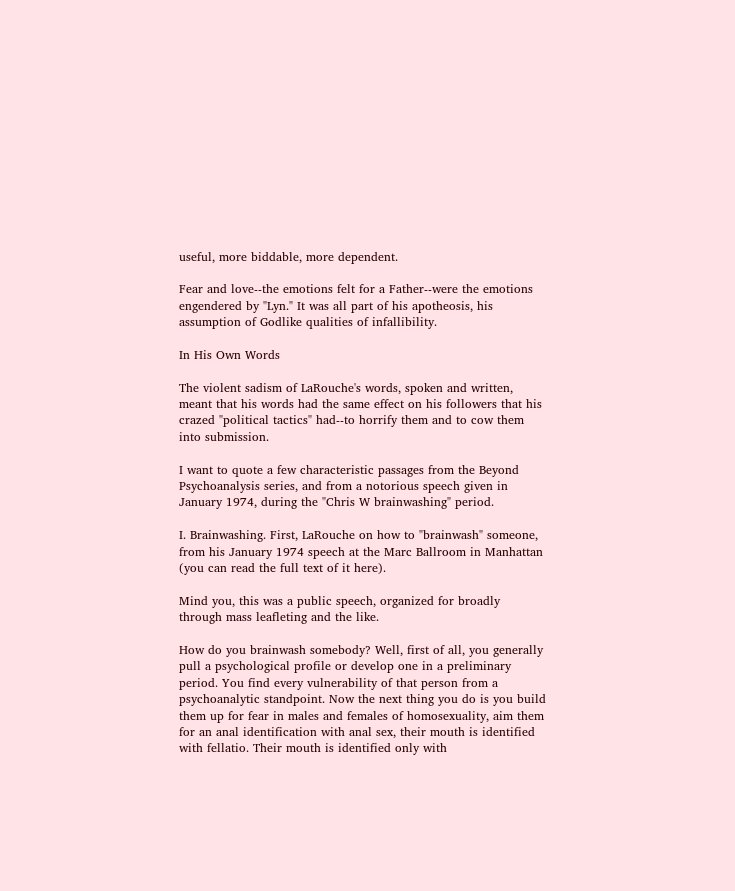useful, more biddable, more dependent.

Fear and love--the emotions felt for a Father--were the emotions engendered by "Lyn." It was all part of his apotheosis, his assumption of Godlike qualities of infallibility.

In His Own Words

The violent sadism of LaRouche's words, spoken and written, meant that his words had the same effect on his followers that his crazed "political tactics" had--to horrify them and to cow them into submission.

I want to quote a few characteristic passages from the Beyond Psychoanalysis series, and from a notorious speech given in January 1974, during the "Chris W brainwashing" period.

I. Brainwashing. First, LaRouche on how to "brainwash" someone, from his January 1974 speech at the Marc Ballroom in Manhattan (you can read the full text of it here).

Mind you, this was a public speech, organized for broadly through mass leafleting and the like.

How do you brainwash somebody? Well, first of all, you generally pull a psychological profile or develop one in a preliminary period. You find every vulnerability of that person from a psychoanalytic standpoint. Now the next thing you do is you build them up for fear in males and females of homosexuality, aim them for an anal identification with anal sex, their mouth is identified with fellatio. Their mouth is identified only with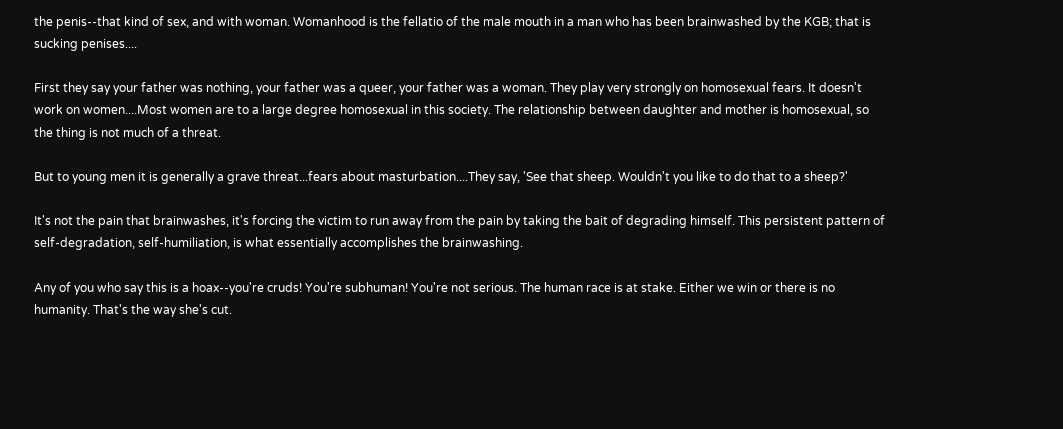the penis--that kind of sex, and with woman. Womanhood is the fellatio of the male mouth in a man who has been brainwashed by the KGB; that is sucking penises....

First they say your father was nothing, your father was a queer, your father was a woman. They play very strongly on homosexual fears. It doesn't work on women....Most women are to a large degree homosexual in this society. The relationship between daughter and mother is homosexual, so the thing is not much of a threat.

But to young men it is generally a grave threat...fears about masturbation....They say, 'See that sheep. Wouldn't you like to do that to a sheep?'

It's not the pain that brainwashes, it's forcing the victim to run away from the pain by taking the bait of degrading himself. This persistent pattern of self-degradation, self-humiliation, is what essentially accomplishes the brainwashing.

Any of you who say this is a hoax--you're cruds! You're subhuman! You're not serious. The human race is at stake. Either we win or there is no humanity. That's the way she's cut.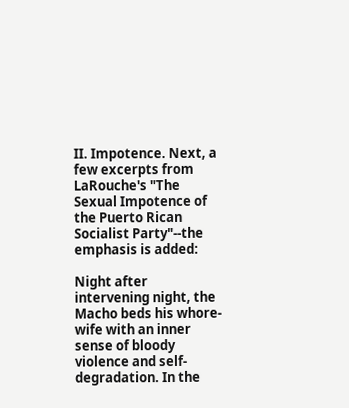II. Impotence. Next, a few excerpts from LaRouche's "The Sexual Impotence of the Puerto Rican Socialist Party"--the emphasis is added:

Night after intervening night, the Macho beds his whore-wife with an inner sense of bloody violence and self-degradation. In the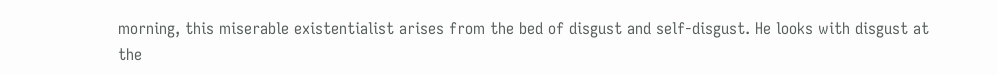morning, this miserable existentialist arises from the bed of disgust and self-disgust. He looks with disgust at the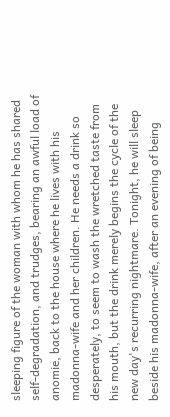sleeping figure of the woman with whom he has shared self-degradation, and trudges, bearing an awful load of anomie, back to the house where he lives with his madonna-wife and her children. He needs a drink so desperately, to seem to wash the wretched taste from his mouth, but the drink merely begins the cycle of the new day's recurring nightmare. Tonight, he will sleep beside his madonna-wife, after an evening of being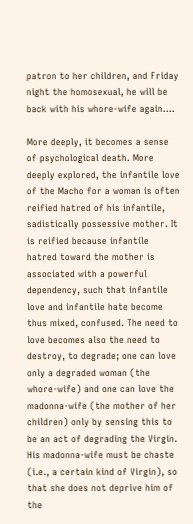patron to her children, and Friday night the homosexual, he will be back with his whore-wife again....

More deeply, it becomes a sense of psychological death. More deeply explored, the infantile love of the Macho for a woman is often reified hatred of his infantile, sadistically possessive mother. It is reified because infantile hatred toward the mother is associated with a powerful dependency, such that infantile love and infantile hate become thus mixed, confused. The need to love becomes also the need to destroy, to degrade; one can love only a degraded woman (the whore-wife) and one can love the madonna-wife (the mother of her children) only by sensing this to be an act of degrading the Virgin. His madonna-wife must be chaste (i.e., a certain kind of Virgin), so that she does not deprive him of the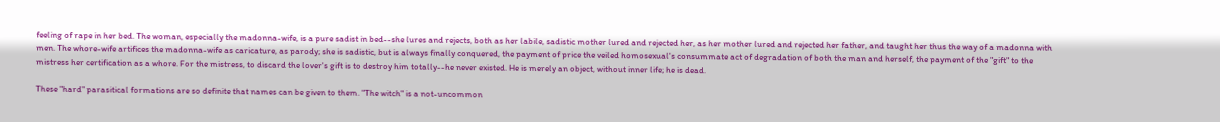feeling of rape in her bed. The woman, especially the madonna-wife, is a pure sadist in bed--she lures and rejects, both as her labile, sadistic mother lured and rejected her, as her mother lured and rejected her father, and taught her thus the way of a madonna with men. The whore-wife artifices the madonna-wife as caricature, as parody; she is sadistic, but is always finally conquered, the payment of price the veiled homosexual's consummate act of degradation of both the man and herself, the payment of the "gift" to the mistress her certification as a whore. For the mistress, to discard the lover's gift is to destroy him totally--he never existed. He is merely an object, without inner life; he is dead.

These "hard" parasitical formations are so definite that names can be given to them. "The witch" is a not-uncommon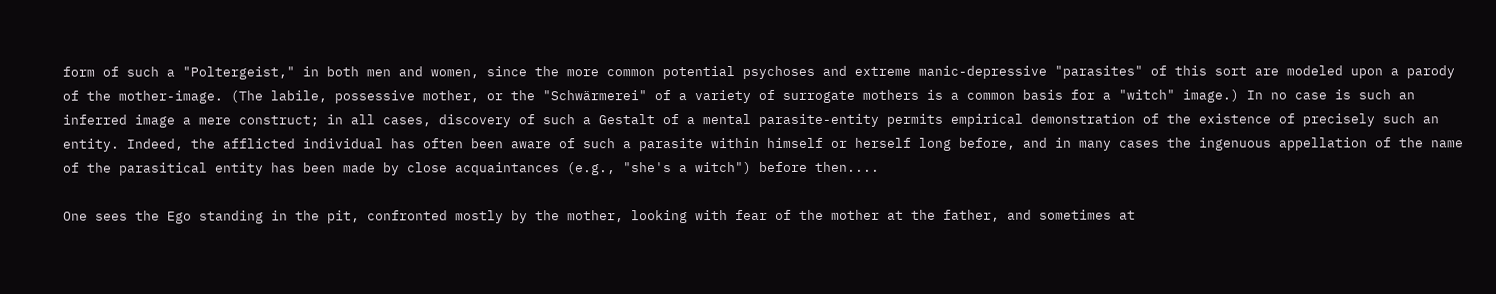form of such a "Poltergeist," in both men and women, since the more common potential psychoses and extreme manic-depressive "parasites" of this sort are modeled upon a parody of the mother-image. (The labile, possessive mother, or the "Schwärmerei" of a variety of surrogate mothers is a common basis for a "witch" image.) In no case is such an inferred image a mere construct; in all cases, discovery of such a Gestalt of a mental parasite-entity permits empirical demonstration of the existence of precisely such an entity. Indeed, the afflicted individual has often been aware of such a parasite within himself or herself long before, and in many cases the ingenuous appellation of the name of the parasitical entity has been made by close acquaintances (e.g., "she's a witch") before then....

One sees the Ego standing in the pit, confronted mostly by the mother, looking with fear of the mother at the father, and sometimes at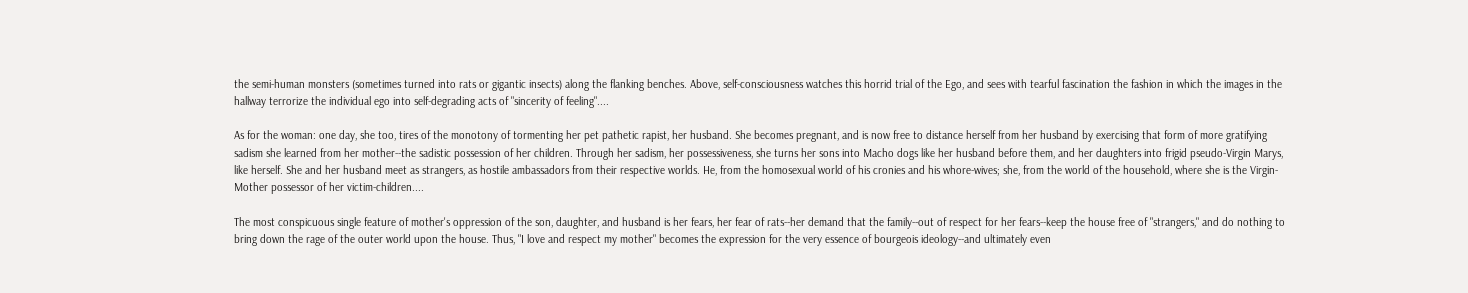the semi-human monsters (sometimes turned into rats or gigantic insects) along the flanking benches. Above, self-consciousness watches this horrid trial of the Ego, and sees with tearful fascination the fashion in which the images in the hallway terrorize the individual ego into self-degrading acts of "sincerity of feeling"....

As for the woman: one day, she too, tires of the monotony of tormenting her pet pathetic rapist, her husband. She becomes pregnant, and is now free to distance herself from her husband by exercising that form of more gratifying sadism she learned from her mother--the sadistic possession of her children. Through her sadism, her possessiveness, she turns her sons into Macho dogs like her husband before them, and her daughters into frigid pseudo-Virgin Marys, like herself. She and her husband meet as strangers, as hostile ambassadors from their respective worlds. He, from the homosexual world of his cronies and his whore-wives; she, from the world of the household, where she is the Virgin-Mother possessor of her victim-children....

The most conspicuous single feature of mother's oppression of the son, daughter, and husband is her fears, her fear of rats--her demand that the family--out of respect for her fears--keep the house free of "strangers," and do nothing to bring down the rage of the outer world upon the house. Thus, "I love and respect my mother" becomes the expression for the very essence of bourgeois ideology--and ultimately even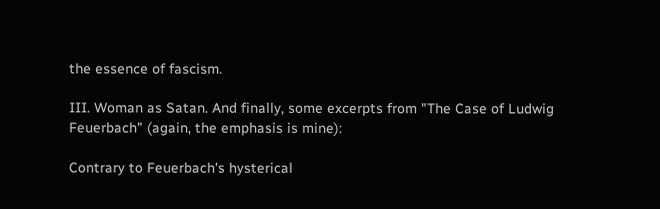the essence of fascism.

III. Woman as Satan. And finally, some excerpts from "The Case of Ludwig Feuerbach" (again, the emphasis is mine):

Contrary to Feuerbach's hysterical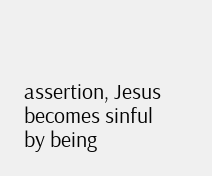assertion, Jesus becomes sinful by being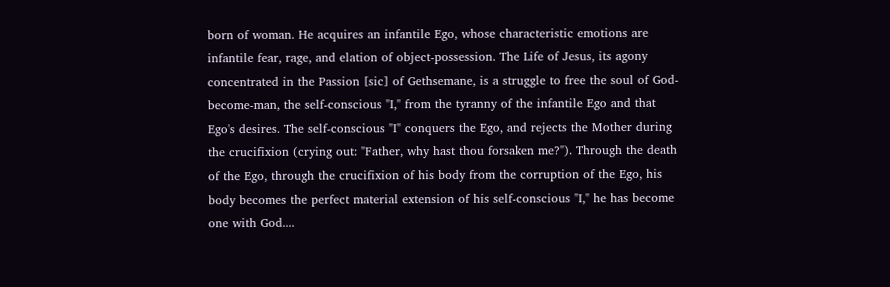born of woman. He acquires an infantile Ego, whose characteristic emotions are infantile fear, rage, and elation of object-possession. The Life of Jesus, its agony concentrated in the Passion [sic] of Gethsemane, is a struggle to free the soul of God-become-man, the self-conscious "I," from the tyranny of the infantile Ego and that Ego's desires. The self-conscious "I" conquers the Ego, and rejects the Mother during the crucifixion (crying out: "Father, why hast thou forsaken me?"). Through the death of the Ego, through the crucifixion of his body from the corruption of the Ego, his body becomes the perfect material extension of his self-conscious "I," he has become one with God....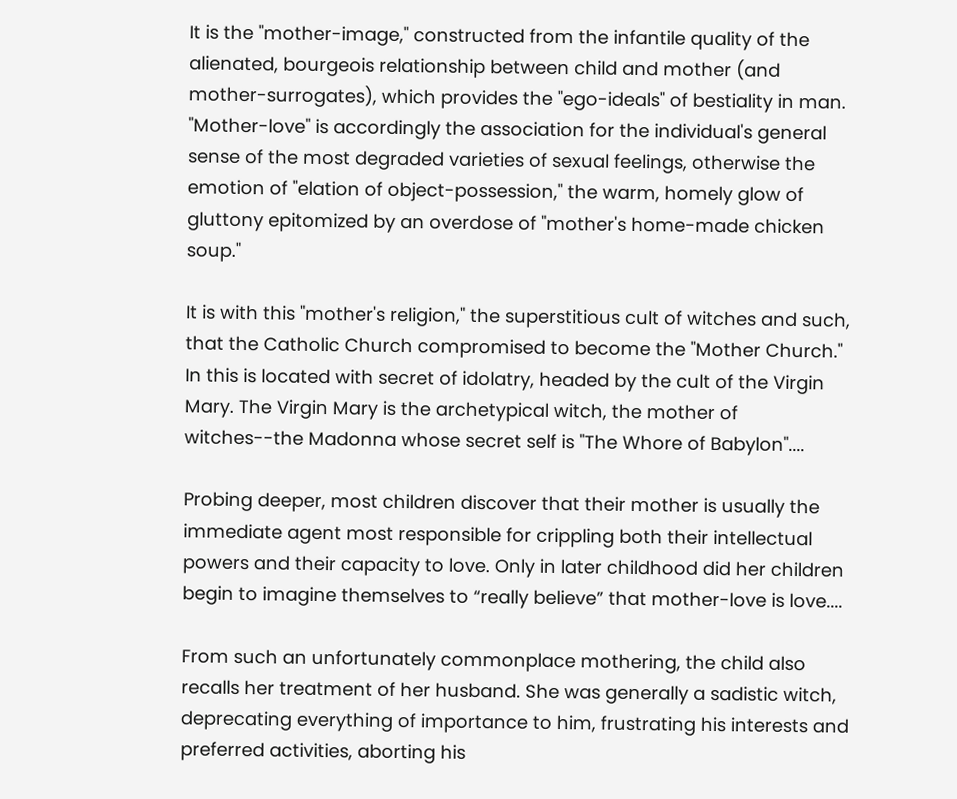It is the "mother-image," constructed from the infantile quality of the alienated, bourgeois relationship between child and mother (and mother-surrogates), which provides the "ego-ideals" of bestiality in man. "Mother-love" is accordingly the association for the individual's general sense of the most degraded varieties of sexual feelings, otherwise the emotion of "elation of object-possession," the warm, homely glow of gluttony epitomized by an overdose of "mother's home-made chicken soup."

It is with this "mother's religion," the superstitious cult of witches and such, that the Catholic Church compromised to become the "Mother Church." In this is located with secret of idolatry, headed by the cult of the Virgin Mary. The Virgin Mary is the archetypical witch, the mother of witches--the Madonna whose secret self is "The Whore of Babylon"....

Probing deeper, most children discover that their mother is usually the immediate agent most responsible for crippling both their intellectual powers and their capacity to love. Only in later childhood did her children begin to imagine themselves to “really believe” that mother-love is love....

From such an unfortunately commonplace mothering, the child also recalls her treatment of her husband. She was generally a sadistic witch, deprecating everything of importance to him, frustrating his interests and preferred activities, aborting his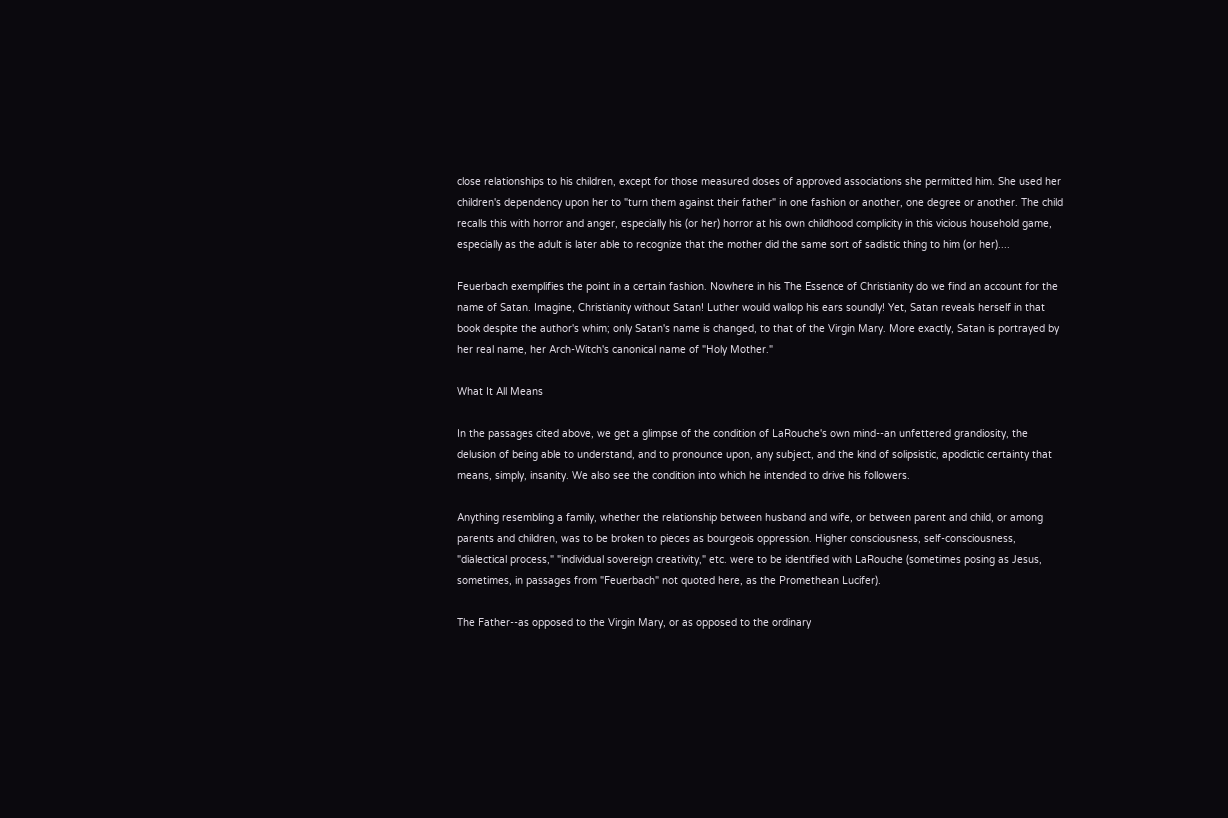close relationships to his children, except for those measured doses of approved associations she permitted him. She used her children's dependency upon her to "turn them against their father" in one fashion or another, one degree or another. The child recalls this with horror and anger, especially his (or her) horror at his own childhood complicity in this vicious household game, especially as the adult is later able to recognize that the mother did the same sort of sadistic thing to him (or her)....

Feuerbach exemplifies the point in a certain fashion. Nowhere in his The Essence of Christianity do we find an account for the name of Satan. Imagine, Christianity without Satan! Luther would wallop his ears soundly! Yet, Satan reveals herself in that book despite the author's whim; only Satan's name is changed, to that of the Virgin Mary. More exactly, Satan is portrayed by her real name, her Arch-Witch's canonical name of "Holy Mother."

What It All Means

In the passages cited above, we get a glimpse of the condition of LaRouche's own mind--an unfettered grandiosity, the delusion of being able to understand, and to pronounce upon, any subject, and the kind of solipsistic, apodictic certainty that means, simply, insanity. We also see the condition into which he intended to drive his followers.

Anything resembling a family, whether the relationship between husband and wife, or between parent and child, or among parents and children, was to be broken to pieces as bourgeois oppression. Higher consciousness, self-consciousness, "dialectical process," "individual sovereign creativity," etc. were to be identified with LaRouche (sometimes posing as Jesus, sometimes, in passages from "Feuerbach" not quoted here, as the Promethean Lucifer).

The Father--as opposed to the Virgin Mary, or as opposed to the ordinary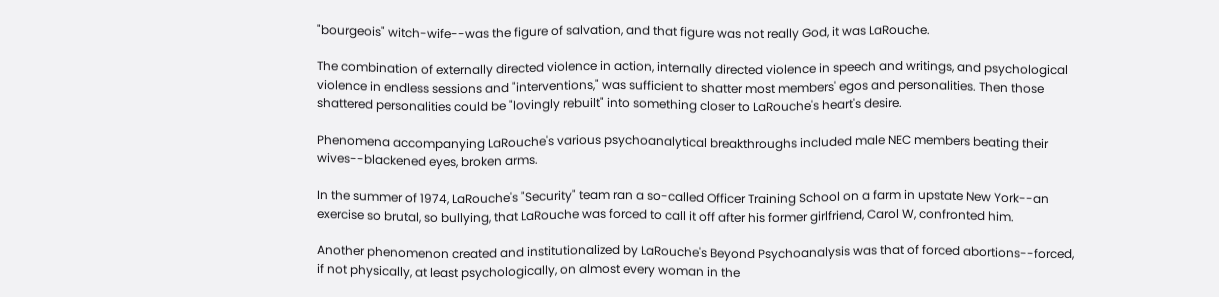"bourgeois" witch-wife--was the figure of salvation, and that figure was not really God, it was LaRouche.

The combination of externally directed violence in action, internally directed violence in speech and writings, and psychological violence in endless sessions and "interventions," was sufficient to shatter most members' egos and personalities. Then those shattered personalities could be "lovingly rebuilt" into something closer to LaRouche's heart's desire.

Phenomena accompanying LaRouche's various psychoanalytical breakthroughs included male NEC members beating their wives--blackened eyes, broken arms.

In the summer of 1974, LaRouche's "Security" team ran a so-called Officer Training School on a farm in upstate New York--an exercise so brutal, so bullying, that LaRouche was forced to call it off after his former girlfriend, Carol W, confronted him.

Another phenomenon created and institutionalized by LaRouche's Beyond Psychoanalysis was that of forced abortions--forced, if not physically, at least psychologically, on almost every woman in the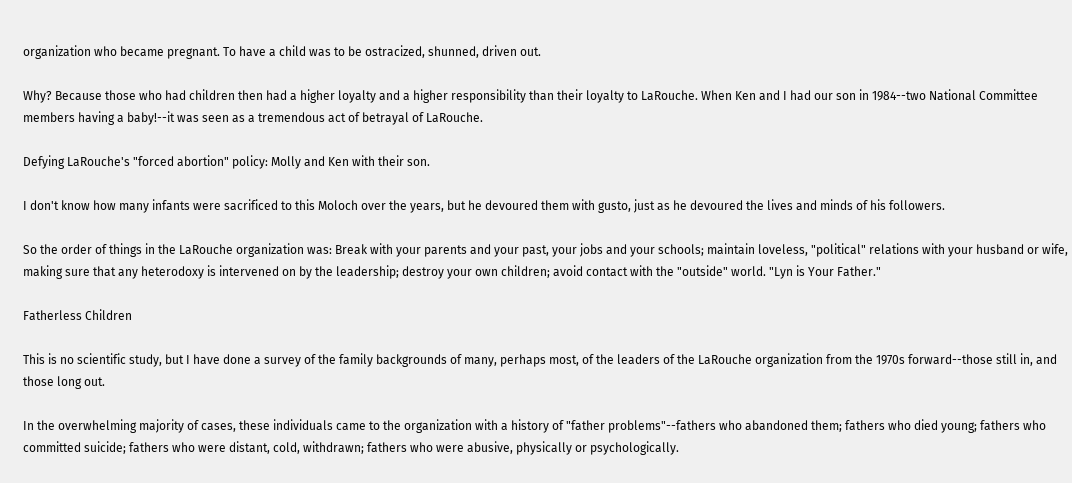organization who became pregnant. To have a child was to be ostracized, shunned, driven out.

Why? Because those who had children then had a higher loyalty and a higher responsibility than their loyalty to LaRouche. When Ken and I had our son in 1984--two National Committee members having a baby!--it was seen as a tremendous act of betrayal of LaRouche.

Defying LaRouche's "forced abortion" policy: Molly and Ken with their son.

I don't know how many infants were sacrificed to this Moloch over the years, but he devoured them with gusto, just as he devoured the lives and minds of his followers.

So the order of things in the LaRouche organization was: Break with your parents and your past, your jobs and your schools; maintain loveless, "political" relations with your husband or wife, making sure that any heterodoxy is intervened on by the leadership; destroy your own children; avoid contact with the "outside" world. "Lyn is Your Father."

Fatherless Children

This is no scientific study, but I have done a survey of the family backgrounds of many, perhaps most, of the leaders of the LaRouche organization from the 1970s forward--those still in, and those long out.

In the overwhelming majority of cases, these individuals came to the organization with a history of "father problems"--fathers who abandoned them; fathers who died young; fathers who committed suicide; fathers who were distant, cold, withdrawn; fathers who were abusive, physically or psychologically.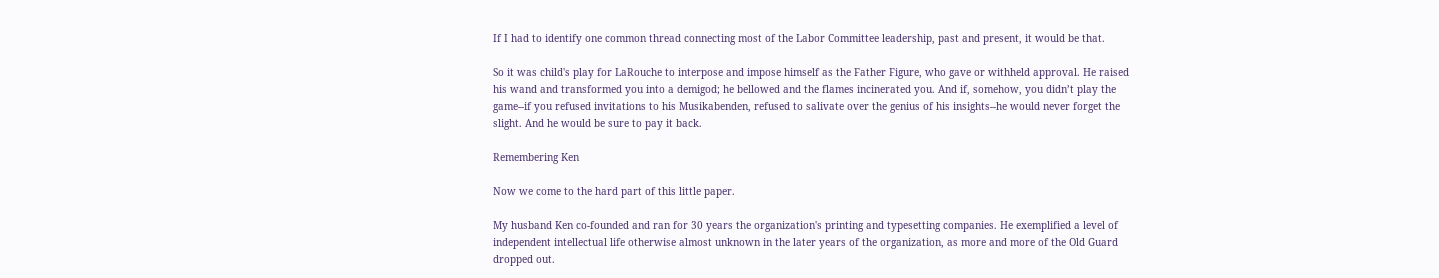If I had to identify one common thread connecting most of the Labor Committee leadership, past and present, it would be that.

So it was child's play for LaRouche to interpose and impose himself as the Father Figure, who gave or withheld approval. He raised his wand and transformed you into a demigod; he bellowed and the flames incinerated you. And if, somehow, you didn’t play the game--if you refused invitations to his Musikabenden, refused to salivate over the genius of his insights--he would never forget the slight. And he would be sure to pay it back.

Remembering Ken

Now we come to the hard part of this little paper.

My husband Ken co-founded and ran for 30 years the organization's printing and typesetting companies. He exemplified a level of independent intellectual life otherwise almost unknown in the later years of the organization, as more and more of the Old Guard dropped out.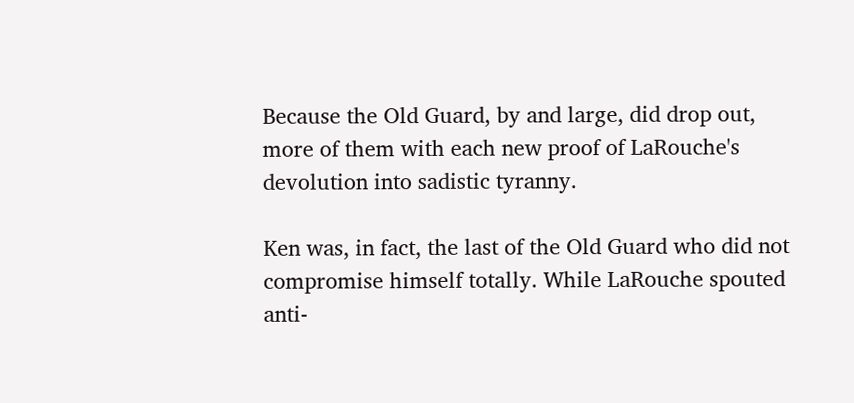Because the Old Guard, by and large, did drop out, more of them with each new proof of LaRouche's devolution into sadistic tyranny.

Ken was, in fact, the last of the Old Guard who did not compromise himself totally. While LaRouche spouted anti-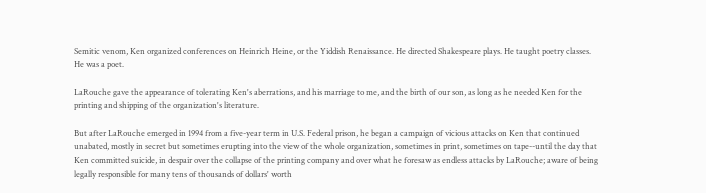Semitic venom, Ken organized conferences on Heinrich Heine, or the Yiddish Renaissance. He directed Shakespeare plays. He taught poetry classes. He was a poet.

LaRouche gave the appearance of tolerating Ken's aberrations, and his marriage to me, and the birth of our son, as long as he needed Ken for the printing and shipping of the organization's literature.

But after LaRouche emerged in 1994 from a five-year term in U.S. Federal prison, he began a campaign of vicious attacks on Ken that continued unabated, mostly in secret but sometimes erupting into the view of the whole organization, sometimes in print, sometimes on tape--until the day that Ken committed suicide, in despair over the collapse of the printing company and over what he foresaw as endless attacks by LaRouche; aware of being legally responsible for many tens of thousands of dollars' worth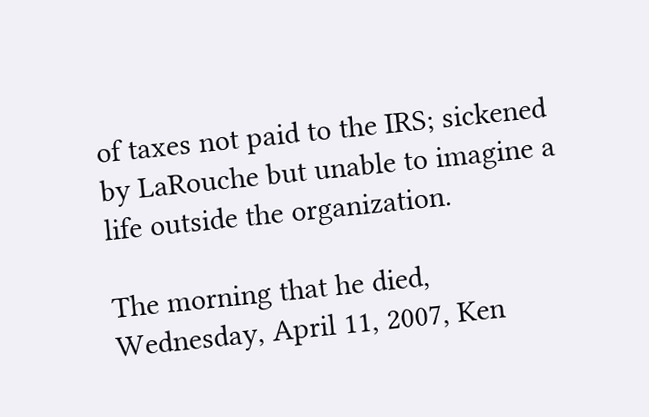of taxes not paid to the IRS; sickened by LaRouche but unable to imagine a life outside the organization.

The morning that he died, Wednesday, April 11, 2007, Ken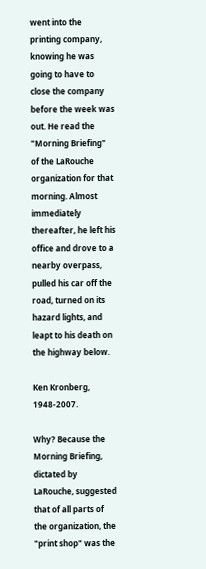went into the printing company, knowing he was going to have to close the company before the week was out. He read the "Morning Briefing" of the LaRouche organization for that morning. Almost immediately thereafter, he left his office and drove to a nearby overpass, pulled his car off the road, turned on its hazard lights, and leapt to his death on the highway below.

Ken Kronberg, 1948-2007.

Why? Because the Morning Briefing, dictated by LaRouche, suggested that of all parts of the organization, the "print shop" was the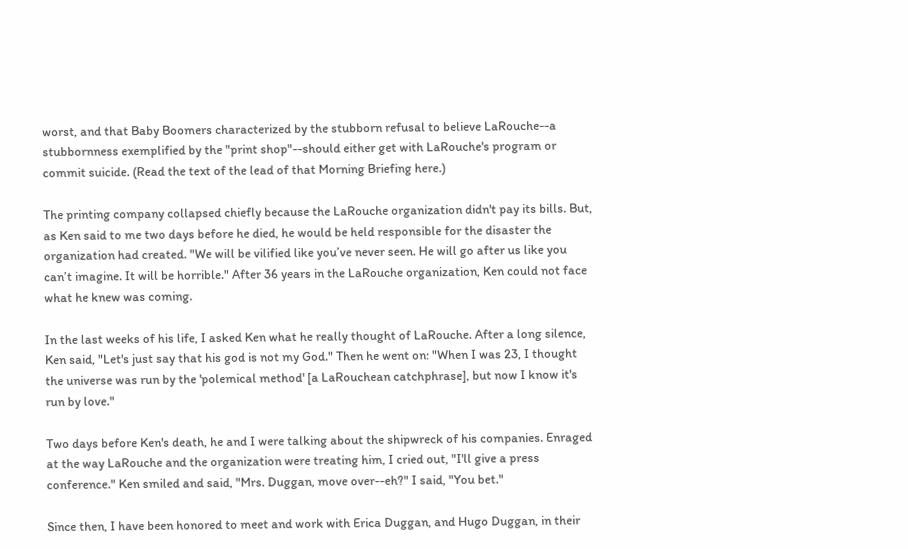worst, and that Baby Boomers characterized by the stubborn refusal to believe LaRouche--a stubbornness exemplified by the "print shop"--should either get with LaRouche's program or commit suicide. (Read the text of the lead of that Morning Briefing here.)

The printing company collapsed chiefly because the LaRouche organization didn't pay its bills. But, as Ken said to me two days before he died, he would be held responsible for the disaster the organization had created. "We will be vilified like you’ve never seen. He will go after us like you can’t imagine. It will be horrible." After 36 years in the LaRouche organization, Ken could not face what he knew was coming.

In the last weeks of his life, I asked Ken what he really thought of LaRouche. After a long silence, Ken said, "Let's just say that his god is not my God." Then he went on: "When I was 23, I thought the universe was run by the 'polemical method' [a LaRouchean catchphrase], but now I know it's run by love."

Two days before Ken's death, he and I were talking about the shipwreck of his companies. Enraged at the way LaRouche and the organization were treating him, I cried out, "I'll give a press conference." Ken smiled and said, "Mrs. Duggan, move over--eh?" I said, "You bet."

Since then, I have been honored to meet and work with Erica Duggan, and Hugo Duggan, in their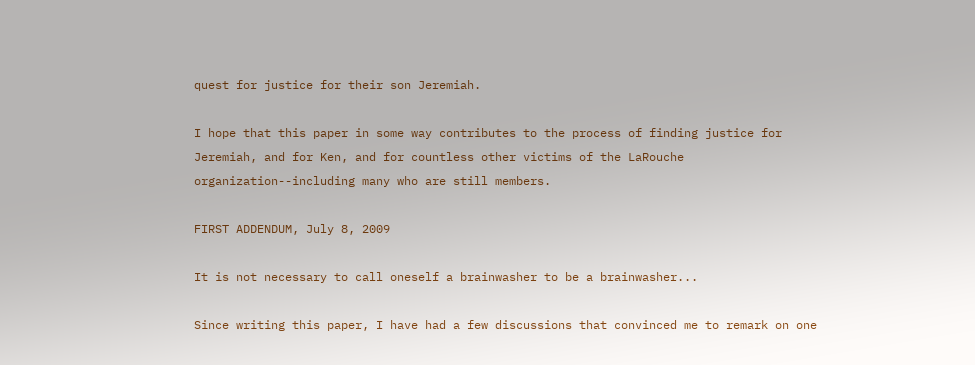quest for justice for their son Jeremiah.

I hope that this paper in some way contributes to the process of finding justice for Jeremiah, and for Ken, and for countless other victims of the LaRouche organization--including many who are still members.

FIRST ADDENDUM, July 8, 2009

It is not necessary to call oneself a brainwasher to be a brainwasher...

Since writing this paper, I have had a few discussions that convinced me to remark on one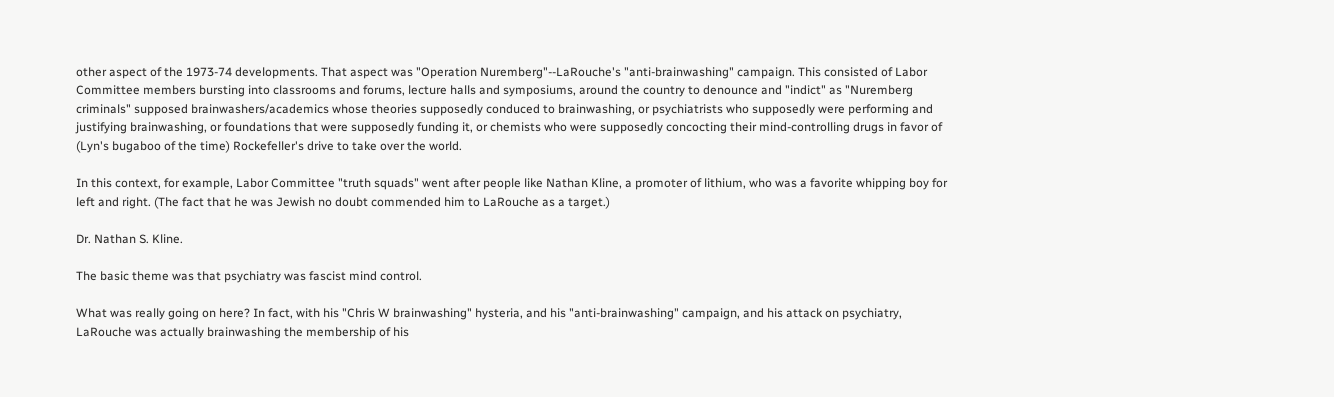other aspect of the 1973-74 developments. That aspect was "Operation Nuremberg"--LaRouche's "anti-brainwashing" campaign. This consisted of Labor Committee members bursting into classrooms and forums, lecture halls and symposiums, around the country to denounce and "indict" as "Nuremberg criminals" supposed brainwashers/academics whose theories supposedly conduced to brainwashing, or psychiatrists who supposedly were performing and justifying brainwashing, or foundations that were supposedly funding it, or chemists who were supposedly concocting their mind-controlling drugs in favor of (Lyn's bugaboo of the time) Rockefeller's drive to take over the world.

In this context, for example, Labor Committee "truth squads" went after people like Nathan Kline, a promoter of lithium, who was a favorite whipping boy for left and right. (The fact that he was Jewish no doubt commended him to LaRouche as a target.)

Dr. Nathan S. Kline.

The basic theme was that psychiatry was fascist mind control.

What was really going on here? In fact, with his "Chris W brainwashing" hysteria, and his "anti-brainwashing" campaign, and his attack on psychiatry, LaRouche was actually brainwashing the membership of his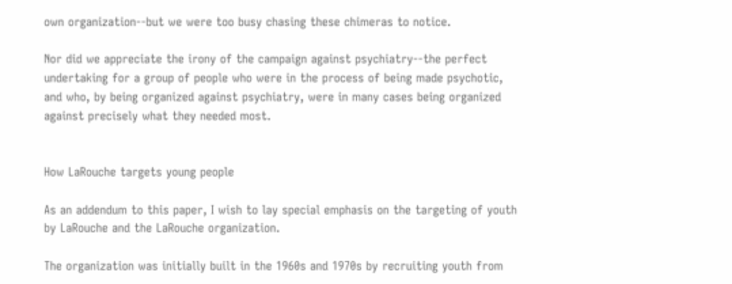own organization--but we were too busy chasing these chimeras to notice.

Nor did we appreciate the irony of the campaign against psychiatry--the perfect undertaking for a group of people who were in the process of being made psychotic, and who, by being organized against psychiatry, were in many cases being organized against precisely what they needed most.


How LaRouche targets young people

As an addendum to this paper, I wish to lay special emphasis on the targeting of youth by LaRouche and the LaRouche organization.

The organization was initially built in the 1960s and 1970s by recruiting youth from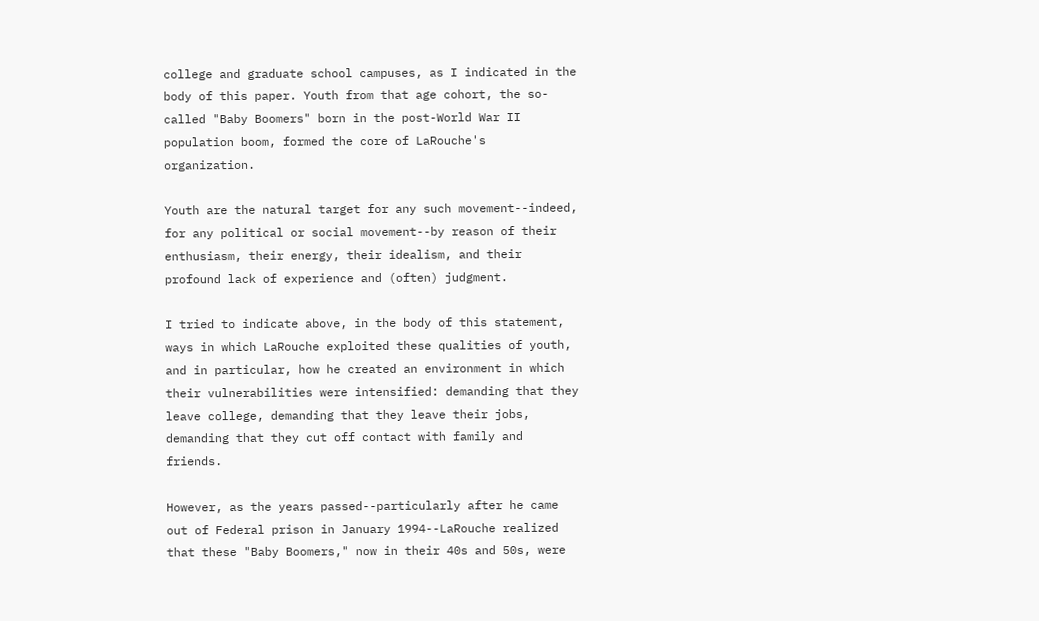college and graduate school campuses, as I indicated in the body of this paper. Youth from that age cohort, the so-called "Baby Boomers" born in the post-World War II population boom, formed the core of LaRouche's organization.

Youth are the natural target for any such movement--indeed, for any political or social movement--by reason of their enthusiasm, their energy, their idealism, and their profound lack of experience and (often) judgment.

I tried to indicate above, in the body of this statement, ways in which LaRouche exploited these qualities of youth, and in particular, how he created an environment in which their vulnerabilities were intensified: demanding that they leave college, demanding that they leave their jobs, demanding that they cut off contact with family and friends.

However, as the years passed--particularly after he came out of Federal prison in January 1994--LaRouche realized that these "Baby Boomers," now in their 40s and 50s, were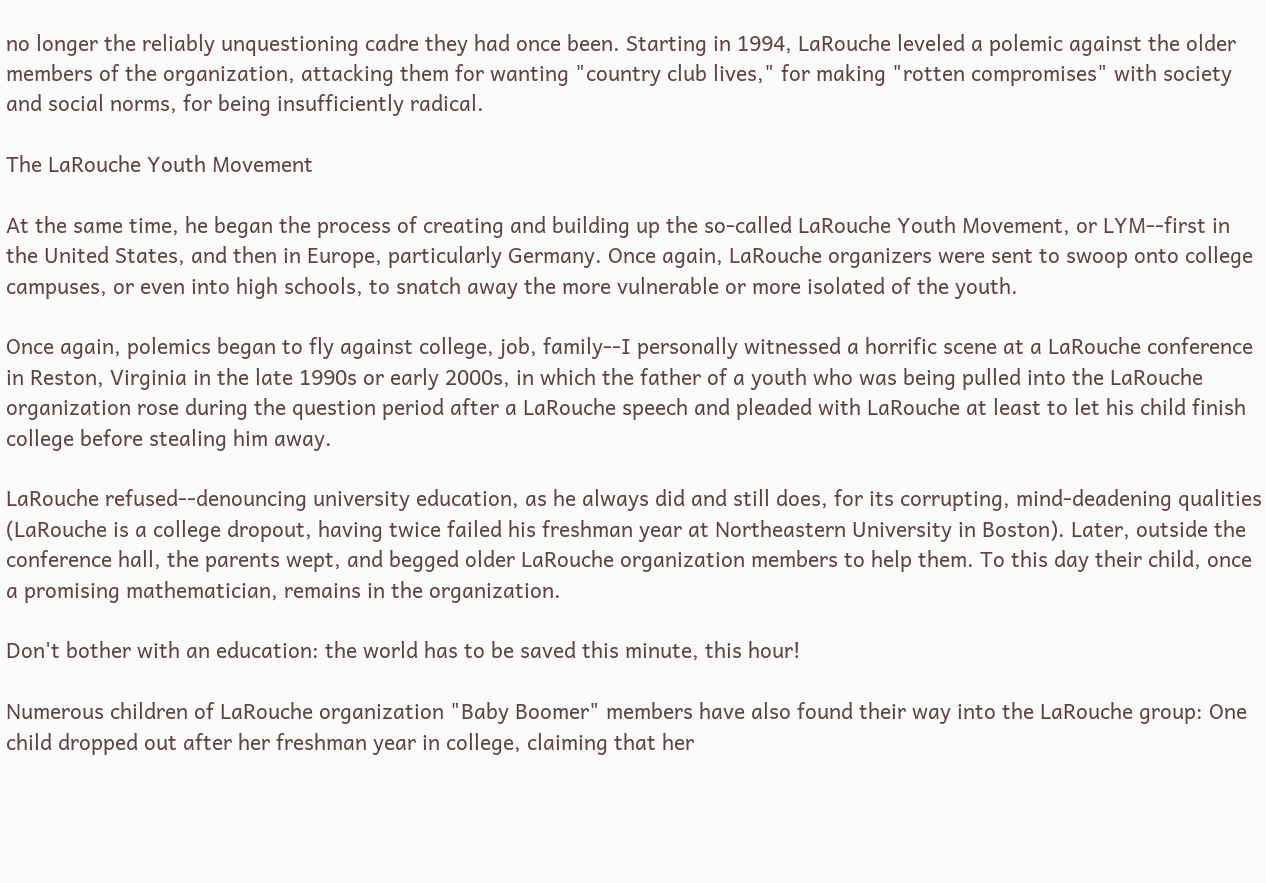no longer the reliably unquestioning cadre they had once been. Starting in 1994, LaRouche leveled a polemic against the older members of the organization, attacking them for wanting "country club lives," for making "rotten compromises" with society and social norms, for being insufficiently radical.

The LaRouche Youth Movement

At the same time, he began the process of creating and building up the so-called LaRouche Youth Movement, or LYM--first in the United States, and then in Europe, particularly Germany. Once again, LaRouche organizers were sent to swoop onto college campuses, or even into high schools, to snatch away the more vulnerable or more isolated of the youth.

Once again, polemics began to fly against college, job, family--I personally witnessed a horrific scene at a LaRouche conference in Reston, Virginia in the late 1990s or early 2000s, in which the father of a youth who was being pulled into the LaRouche organization rose during the question period after a LaRouche speech and pleaded with LaRouche at least to let his child finish college before stealing him away.

LaRouche refused--denouncing university education, as he always did and still does, for its corrupting, mind-deadening qualities (LaRouche is a college dropout, having twice failed his freshman year at Northeastern University in Boston). Later, outside the conference hall, the parents wept, and begged older LaRouche organization members to help them. To this day their child, once a promising mathematician, remains in the organization.

Don't bother with an education: the world has to be saved this minute, this hour!

Numerous children of LaRouche organization "Baby Boomer" members have also found their way into the LaRouche group: One child dropped out after her freshman year in college, claiming that her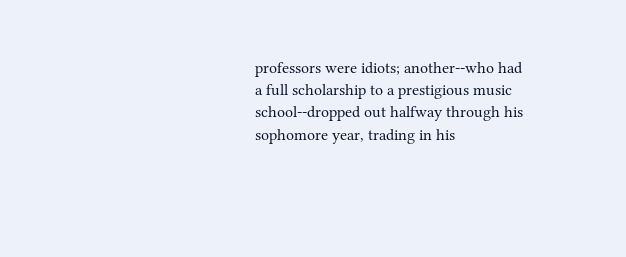professors were idiots; another--who had a full scholarship to a prestigious music school--dropped out halfway through his sophomore year, trading in his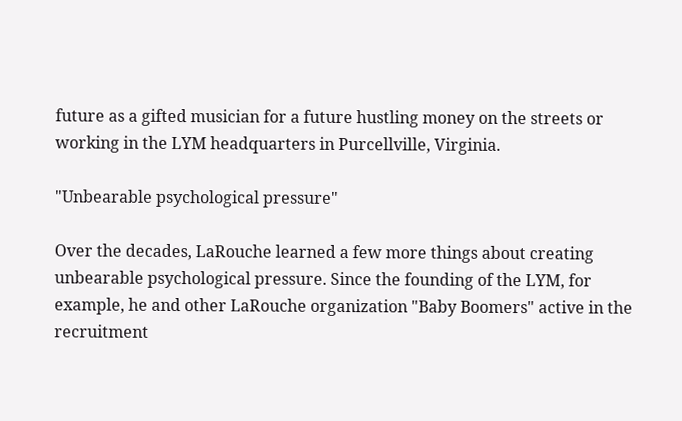future as a gifted musician for a future hustling money on the streets or working in the LYM headquarters in Purcellville, Virginia.

"Unbearable psychological pressure"

Over the decades, LaRouche learned a few more things about creating unbearable psychological pressure. Since the founding of the LYM, for example, he and other LaRouche organization "Baby Boomers" active in the recruitment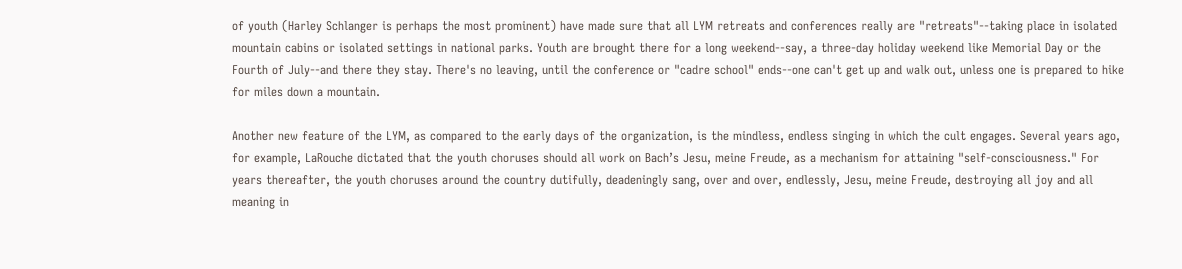of youth (Harley Schlanger is perhaps the most prominent) have made sure that all LYM retreats and conferences really are "retreats"--taking place in isolated mountain cabins or isolated settings in national parks. Youth are brought there for a long weekend--say, a three-day holiday weekend like Memorial Day or the Fourth of July--and there they stay. There's no leaving, until the conference or "cadre school" ends--one can't get up and walk out, unless one is prepared to hike for miles down a mountain.

Another new feature of the LYM, as compared to the early days of the organization, is the mindless, endless singing in which the cult engages. Several years ago, for example, LaRouche dictated that the youth choruses should all work on Bach’s Jesu, meine Freude, as a mechanism for attaining "self-consciousness." For years thereafter, the youth choruses around the country dutifully, deadeningly sang, over and over, endlessly, Jesu, meine Freude, destroying all joy and all meaning in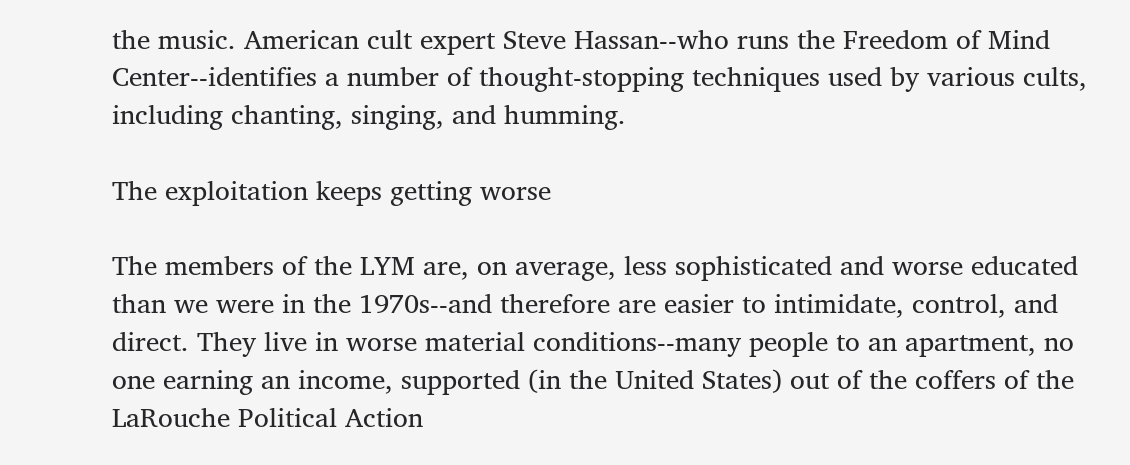the music. American cult expert Steve Hassan--who runs the Freedom of Mind Center--identifies a number of thought-stopping techniques used by various cults, including chanting, singing, and humming.

The exploitation keeps getting worse

The members of the LYM are, on average, less sophisticated and worse educated than we were in the 1970s--and therefore are easier to intimidate, control, and direct. They live in worse material conditions--many people to an apartment, no one earning an income, supported (in the United States) out of the coffers of the LaRouche Political Action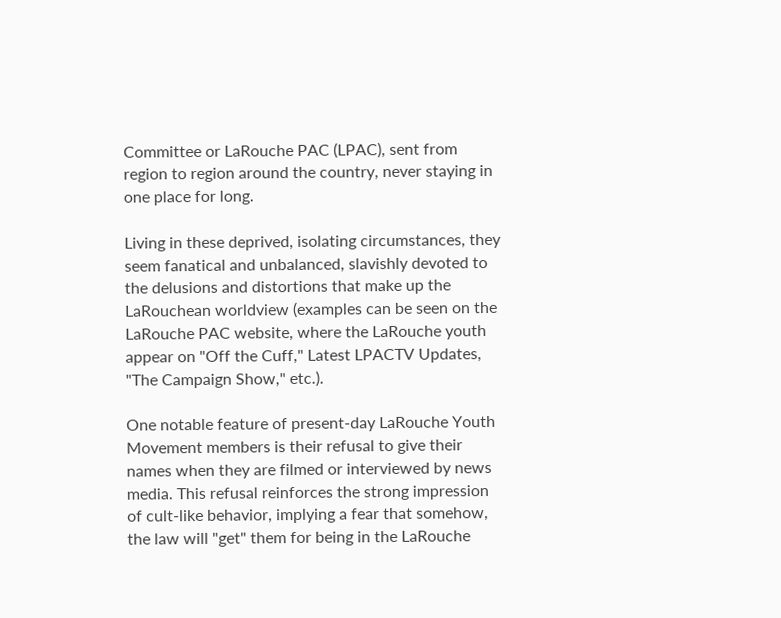Committee or LaRouche PAC (LPAC), sent from region to region around the country, never staying in one place for long.

Living in these deprived, isolating circumstances, they seem fanatical and unbalanced, slavishly devoted to the delusions and distortions that make up the LaRouchean worldview (examples can be seen on the LaRouche PAC website, where the LaRouche youth appear on "Off the Cuff," Latest LPACTV Updates, "The Campaign Show," etc.).

One notable feature of present-day LaRouche Youth Movement members is their refusal to give their names when they are filmed or interviewed by news media. This refusal reinforces the strong impression of cult-like behavior, implying a fear that somehow, the law will "get" them for being in the LaRouche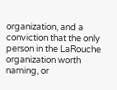organization, and a conviction that the only person in the LaRouche organization worth naming, or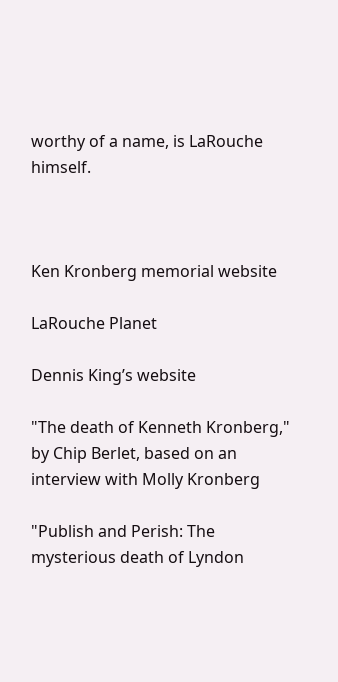worthy of a name, is LaRouche himself.



Ken Kronberg memorial website

LaRouche Planet

Dennis King’s website

"The death of Kenneth Kronberg," by Chip Berlet, based on an interview with Molly Kronberg

"Publish and Perish: The mysterious death of Lyndon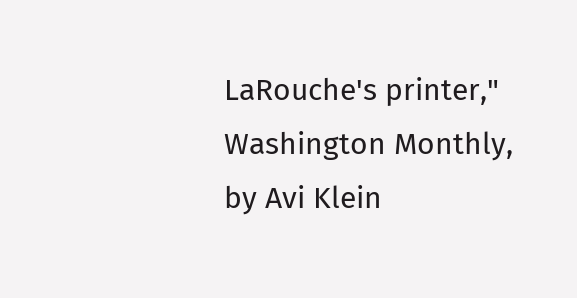LaRouche's printer," Washington Monthly, by Avi Klein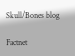Skull/Bones blog

Factnet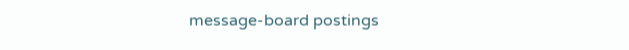message-board postings